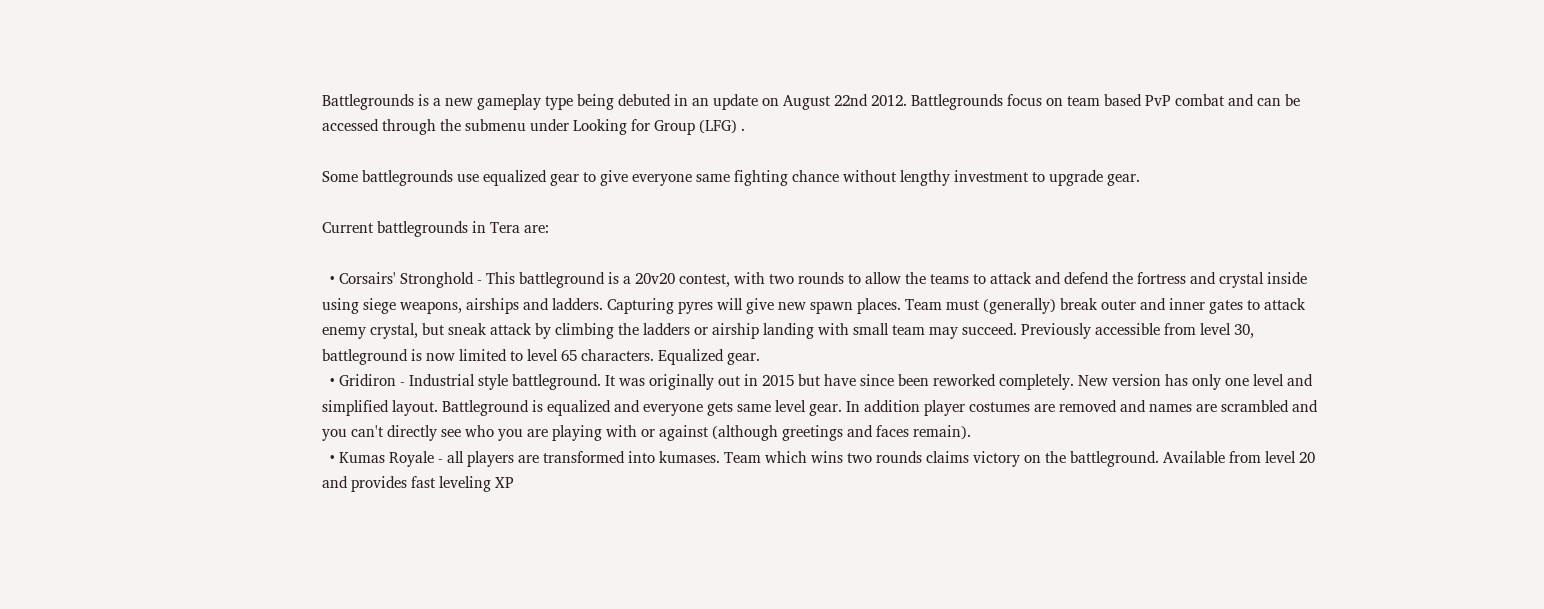Battlegrounds is a new gameplay type being debuted in an update on August 22nd 2012. Battlegrounds focus on team based PvP combat and can be accessed through the submenu under Looking for Group (LFG) .

Some battlegrounds use equalized gear to give everyone same fighting chance without lengthy investment to upgrade gear.

Current battlegrounds in Tera are:

  • Corsairs' Stronghold - This battleground is a 20v20 contest, with two rounds to allow the teams to attack and defend the fortress and crystal inside using siege weapons, airships and ladders. Capturing pyres will give new spawn places. Team must (generally) break outer and inner gates to attack enemy crystal, but sneak attack by climbing the ladders or airship landing with small team may succeed. Previously accessible from level 30, battleground is now limited to level 65 characters. Equalized gear.
  • Gridiron - Industrial style battleground. It was originally out in 2015 but have since been reworked completely. New version has only one level and simplified layout. Battleground is equalized and everyone gets same level gear. In addition player costumes are removed and names are scrambled and you can't directly see who you are playing with or against (although greetings and faces remain).
  • Kumas Royale - all players are transformed into kumases. Team which wins two rounds claims victory on the battleground. Available from level 20 and provides fast leveling XP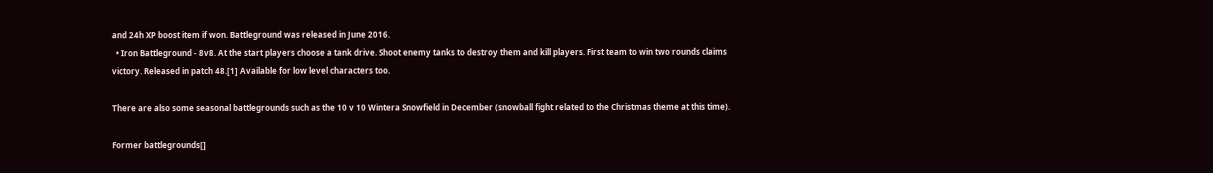and 24h XP boost item if won. Battleground was released in June 2016.
  • Iron Battleground - 8v8. At the start players choose a tank drive. Shoot enemy tanks to destroy them and kill players. First team to win two rounds claims victory. Released in patch 48.[1] Available for low level characters too.

There are also some seasonal battlegrounds such as the 10 v 10 Wintera Snowfield in December (snowball fight related to the Christmas theme at this time).

Former battlegrounds[]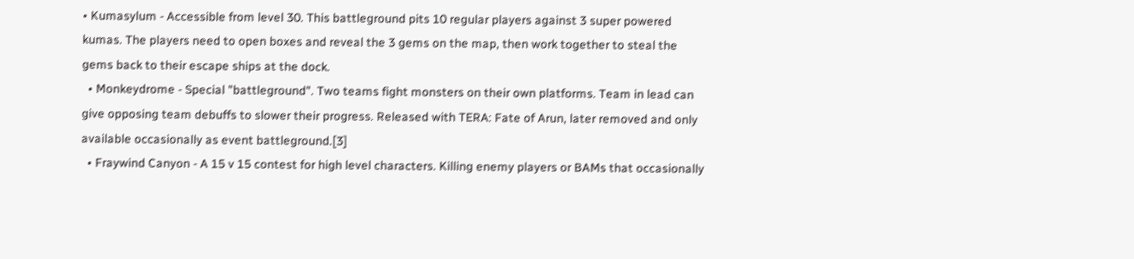• Kumasylum - Accessible from level 30. This battleground pits 10 regular players against 3 super powered kumas. The players need to open boxes and reveal the 3 gems on the map, then work together to steal the gems back to their escape ships at the dock.
  • Monkeydrome - Special "battleground". Two teams fight monsters on their own platforms. Team in lead can give opposing team debuffs to slower their progress. Released with TERA: Fate of Arun, later removed and only available occasionally as event battleground.[3]
  • Fraywind Canyon - A 15 v 15 contest for high level characters. Killing enemy players or BAMs that occasionally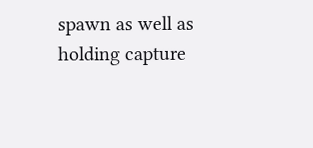spawn as well as holding capture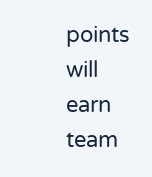points will earn team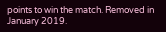points to win the match. Removed in January 2019.